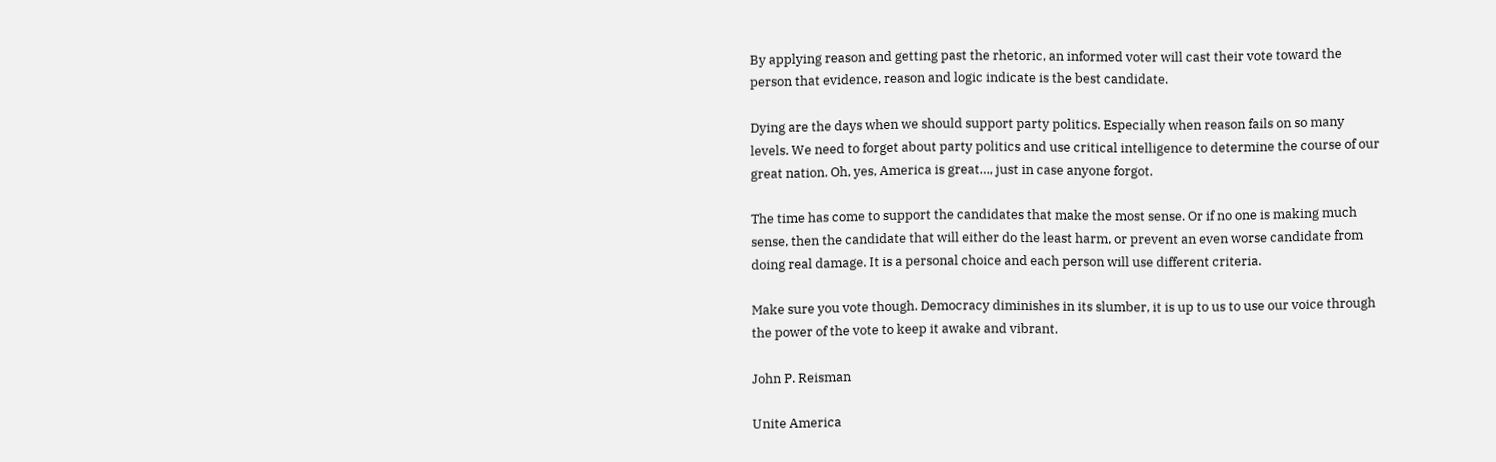By applying reason and getting past the rhetoric, an informed voter will cast their vote toward the person that evidence, reason and logic indicate is the best candidate.

Dying are the days when we should support party politics. Especially when reason fails on so many levels. We need to forget about party politics and use critical intelligence to determine the course of our great nation. Oh, yes, America is great…, just in case anyone forgot.

The time has come to support the candidates that make the most sense. Or if no one is making much sense, then the candidate that will either do the least harm, or prevent an even worse candidate from doing real damage. It is a personal choice and each person will use different criteria.

Make sure you vote though. Democracy diminishes in its slumber, it is up to us to use our voice through the power of the vote to keep it awake and vibrant.

John P. Reisman

Unite America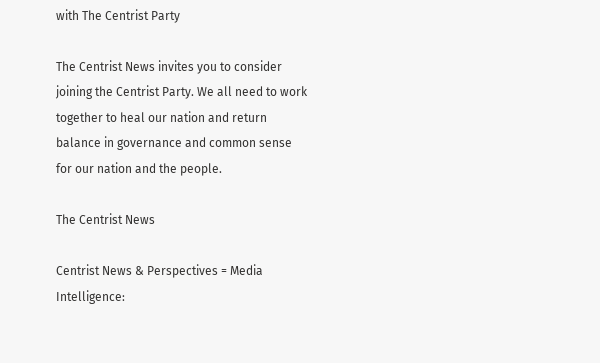with The Centrist Party

The Centrist News invites you to consider joining the Centrist Party. We all need to work together to heal our nation and return balance in governance and common sense for our nation and the people.

The Centrist News

Centrist News & Perspectives = Media Intelligence: